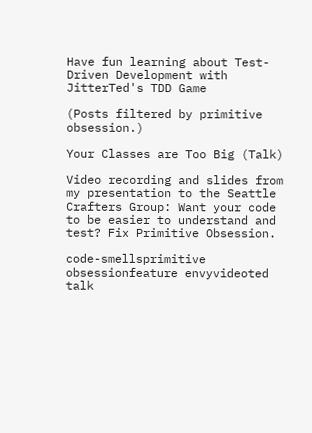Have fun learning about Test-Driven Development with JitterTed's TDD Game

(Posts filtered by primitive obsession.)

Your Classes are Too Big (Talk)

Video recording and slides from my presentation to the Seattle Crafters Group: Want your code to be easier to understand and test? Fix Primitive Obsession.

code-smellsprimitive obsessionfeature envyvideoted talk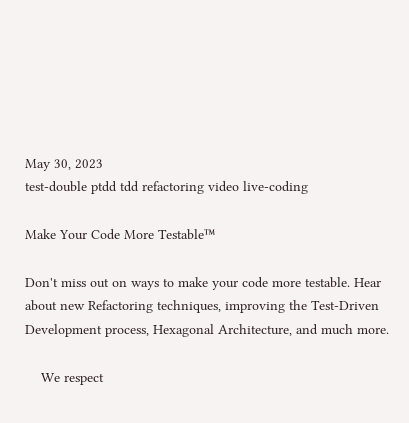May 30, 2023
test-double ptdd tdd refactoring video live-coding

Make Your Code More Testable™

Don't miss out on ways to make your code more testable. Hear about new Refactoring techniques, improving the Test-Driven Development process, Hexagonal Architecture, and much more.

    We respect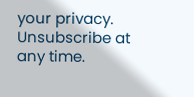your privacy. Unsubscribe at any time.